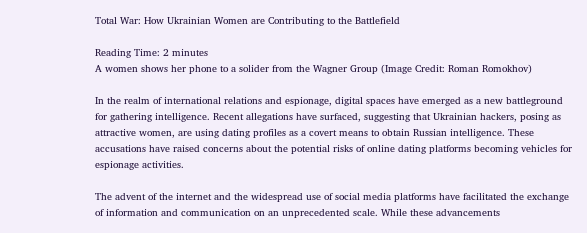Total War: How Ukrainian Women are Contributing to the Battlefield

Reading Time: 2 minutes
A women shows her phone to a solider from the Wagner Group (Image Credit: Roman Romokhov)

In the realm of international relations and espionage, digital spaces have emerged as a new battleground for gathering intelligence. Recent allegations have surfaced, suggesting that Ukrainian hackers, posing as attractive women, are using dating profiles as a covert means to obtain Russian intelligence. These accusations have raised concerns about the potential risks of online dating platforms becoming vehicles for espionage activities.

The advent of the internet and the widespread use of social media platforms have facilitated the exchange of information and communication on an unprecedented scale. While these advancements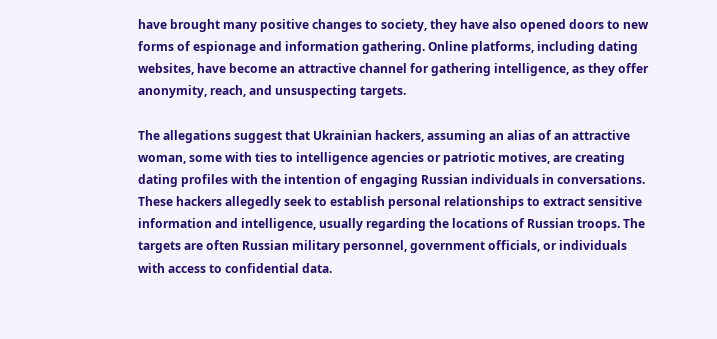have brought many positive changes to society, they have also opened doors to new forms of espionage and information gathering. Online platforms, including dating websites, have become an attractive channel for gathering intelligence, as they offer anonymity, reach, and unsuspecting targets.

The allegations suggest that Ukrainian hackers, assuming an alias of an attractive woman, some with ties to intelligence agencies or patriotic motives, are creating dating profiles with the intention of engaging Russian individuals in conversations. These hackers allegedly seek to establish personal relationships to extract sensitive information and intelligence, usually regarding the locations of Russian troops. The targets are often Russian military personnel, government officials, or individuals with access to confidential data.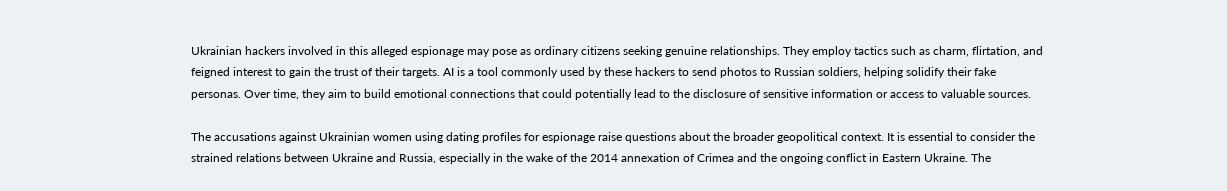Ukrainian hackers involved in this alleged espionage may pose as ordinary citizens seeking genuine relationships. They employ tactics such as charm, flirtation, and feigned interest to gain the trust of their targets. AI is a tool commonly used by these hackers to send photos to Russian soldiers, helping solidify their fake personas. Over time, they aim to build emotional connections that could potentially lead to the disclosure of sensitive information or access to valuable sources.

The accusations against Ukrainian women using dating profiles for espionage raise questions about the broader geopolitical context. It is essential to consider the strained relations between Ukraine and Russia, especially in the wake of the 2014 annexation of Crimea and the ongoing conflict in Eastern Ukraine. The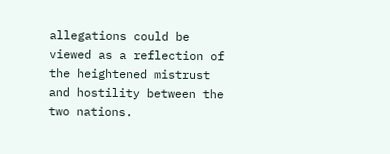allegations could be viewed as a reflection of the heightened mistrust and hostility between the two nations.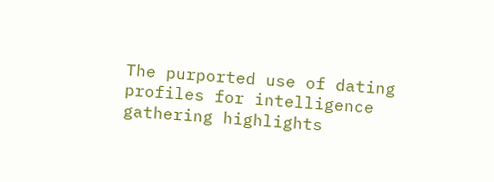The purported use of dating profiles for intelligence gathering highlights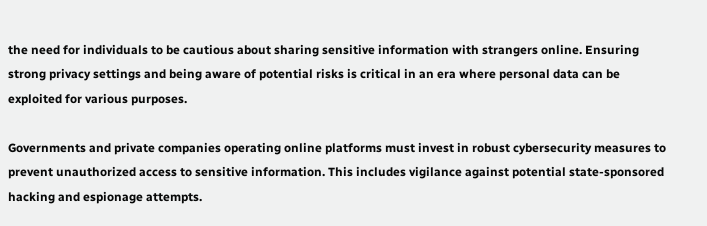the need for individuals to be cautious about sharing sensitive information with strangers online. Ensuring strong privacy settings and being aware of potential risks is critical in an era where personal data can be exploited for various purposes.

Governments and private companies operating online platforms must invest in robust cybersecurity measures to prevent unauthorized access to sensitive information. This includes vigilance against potential state-sponsored hacking and espionage attempts.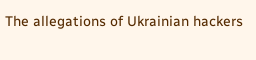The allegations of Ukrainian hackers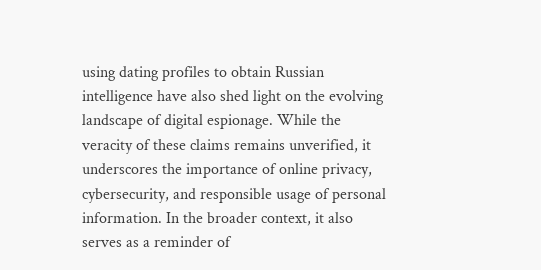using dating profiles to obtain Russian intelligence have also shed light on the evolving landscape of digital espionage. While the veracity of these claims remains unverified, it underscores the importance of online privacy, cybersecurity, and responsible usage of personal information. In the broader context, it also serves as a reminder of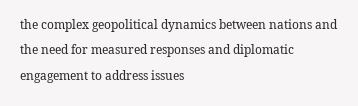the complex geopolitical dynamics between nations and the need for measured responses and diplomatic engagement to address issues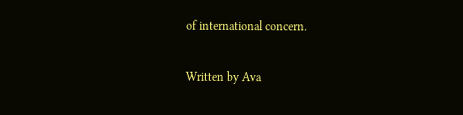of international concern.

Written by Ava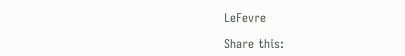LeFevre

Share this: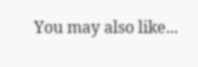You may also like...